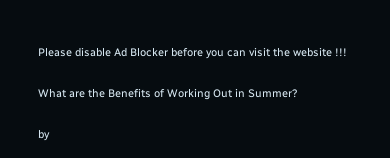Please disable Ad Blocker before you can visit the website !!!

What are the Benefits of Working Out in Summer?

by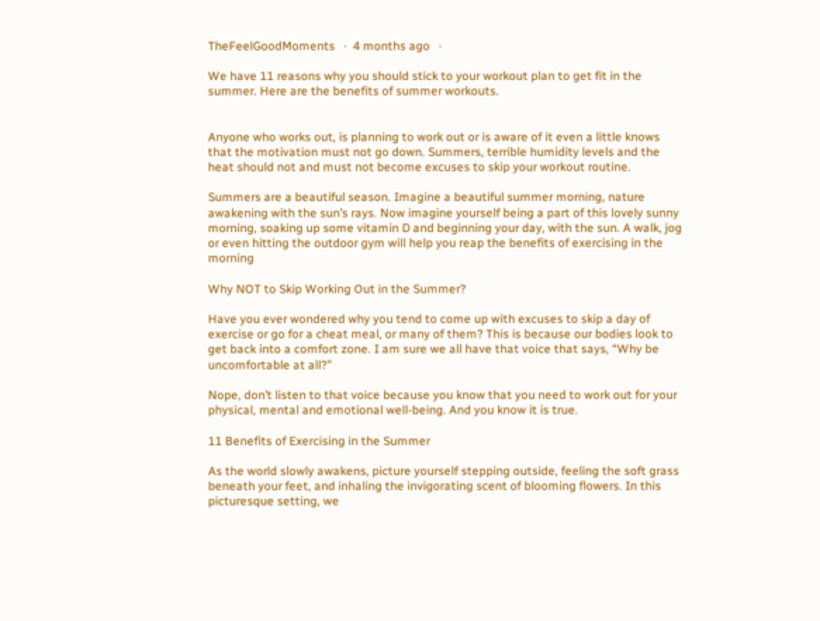TheFeelGoodMoments   ·  4 months ago   ·

We have 11 reasons why you should stick to your workout plan to get fit in the summer. Here are the benefits of summer workouts.


Anyone who works out, is planning to work out or is aware of it even a little knows that the motivation must not go down. Summers, terrible humidity levels and the heat should not and must not become excuses to skip your workout routine.

Summers are a beautiful season. Imagine a beautiful summer morning, nature awakening with the sun’s rays. Now imagine yourself being a part of this lovely sunny morning, soaking up some vitamin D and beginning your day, with the sun. A walk, jog or even hitting the outdoor gym will help you reap the benefits of exercising in the morning

Why NOT to Skip Working Out in the Summer?

Have you ever wondered why you tend to come up with excuses to skip a day of exercise or go for a cheat meal, or many of them? This is because our bodies look to get back into a comfort zone. I am sure we all have that voice that says, “Why be uncomfortable at all?”

Nope, don’t listen to that voice because you know that you need to work out for your physical, mental and emotional well-being. And you know it is true.

11 Benefits of Exercising in the Summer

As the world slowly awakens, picture yourself stepping outside, feeling the soft grass beneath your feet, and inhaling the invigorating scent of blooming flowers. In this picturesque setting, we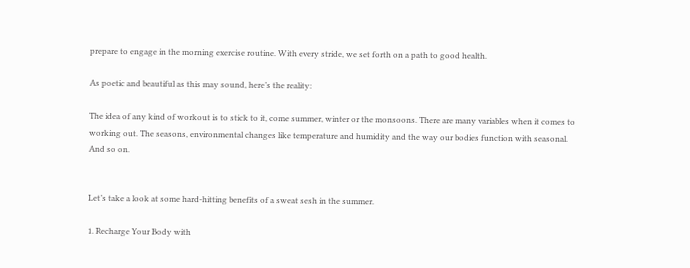prepare to engage in the morning exercise routine. With every stride, we set forth on a path to good health.

As poetic and beautiful as this may sound, here’s the reality:

The idea of any kind of workout is to stick to it, come summer, winter or the monsoons. There are many variables when it comes to working out. The seasons, environmental changes like temperature and humidity and the way our bodies function with seasonal. And so on.


Let’s take a look at some hard-hitting benefits of a sweat sesh in the summer.

1. Recharge Your Body with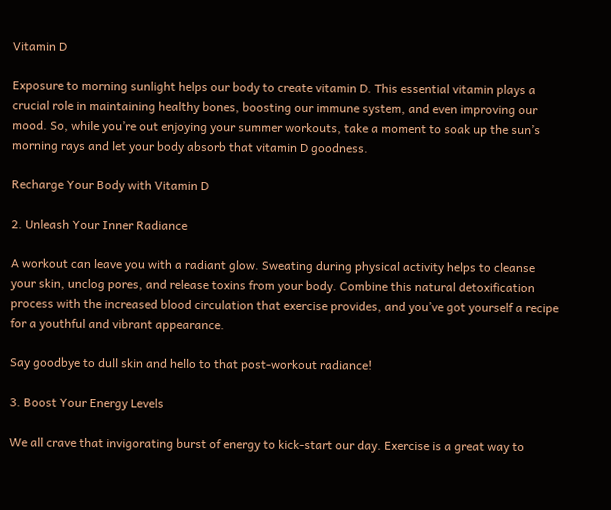Vitamin D

Exposure to morning sunlight helps our body to create vitamin D. This essential vitamin plays a crucial role in maintaining healthy bones, boosting our immune system, and even improving our mood. So, while you’re out enjoying your summer workouts, take a moment to soak up the sun’s morning rays and let your body absorb that vitamin D goodness.

Recharge Your Body with Vitamin D

2. Unleash Your Inner Radiance

A workout can leave you with a radiant glow. Sweating during physical activity helps to cleanse your skin, unclog pores, and release toxins from your body. Combine this natural detoxification process with the increased blood circulation that exercise provides, and you’ve got yourself a recipe for a youthful and vibrant appearance.

Say goodbye to dull skin and hello to that post-workout radiance!

3. Boost Your Energy Levels

We all crave that invigorating burst of energy to kick-start our day. Exercise is a great way to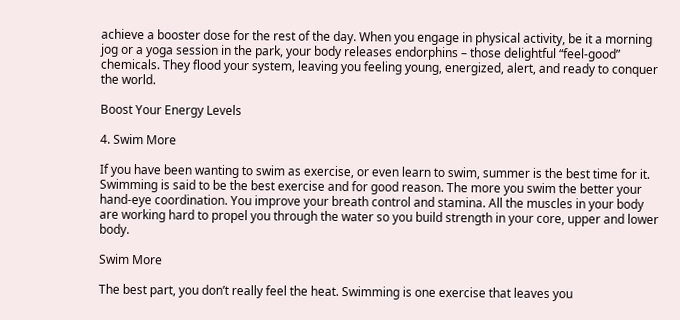achieve a booster dose for the rest of the day. When you engage in physical activity, be it a morning jog or a yoga session in the park, your body releases endorphins – those delightful “feel-good” chemicals. They flood your system, leaving you feeling young, energized, alert, and ready to conquer the world.

Boost Your Energy Levels

4. Swim More

If you have been wanting to swim as exercise, or even learn to swim, summer is the best time for it. Swimming is said to be the best exercise and for good reason. The more you swim the better your hand-eye coordination. You improve your breath control and stamina. All the muscles in your body are working hard to propel you through the water so you build strength in your core, upper and lower body.

Swim More

The best part, you don’t really feel the heat. Swimming is one exercise that leaves you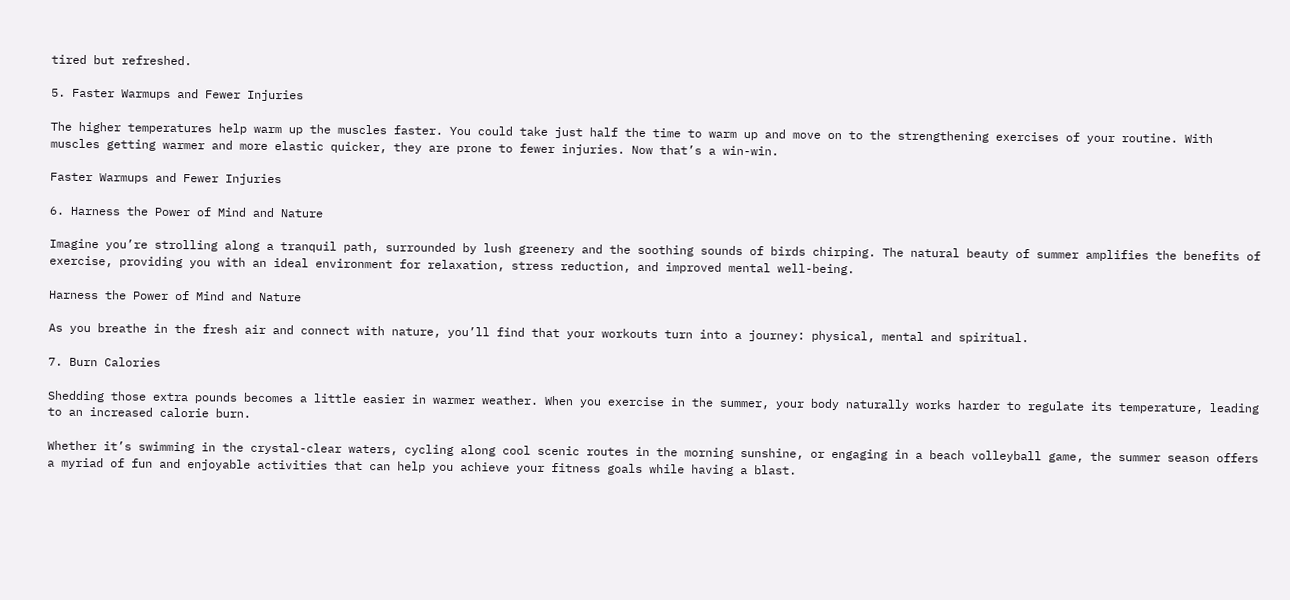tired but refreshed.

5. Faster Warmups and Fewer Injuries

The higher temperatures help warm up the muscles faster. You could take just half the time to warm up and move on to the strengthening exercises of your routine. With muscles getting warmer and more elastic quicker, they are prone to fewer injuries. Now that’s a win-win.

Faster Warmups and Fewer Injuries

6. Harness the Power of Mind and Nature

Imagine you’re strolling along a tranquil path, surrounded by lush greenery and the soothing sounds of birds chirping. The natural beauty of summer amplifies the benefits of exercise, providing you with an ideal environment for relaxation, stress reduction, and improved mental well-being.

Harness the Power of Mind and Nature

As you breathe in the fresh air and connect with nature, you’ll find that your workouts turn into a journey: physical, mental and spiritual.

7. Burn Calories

Shedding those extra pounds becomes a little easier in warmer weather. When you exercise in the summer, your body naturally works harder to regulate its temperature, leading to an increased calorie burn.

Whether it’s swimming in the crystal-clear waters, cycling along cool scenic routes in the morning sunshine, or engaging in a beach volleyball game, the summer season offers a myriad of fun and enjoyable activities that can help you achieve your fitness goals while having a blast.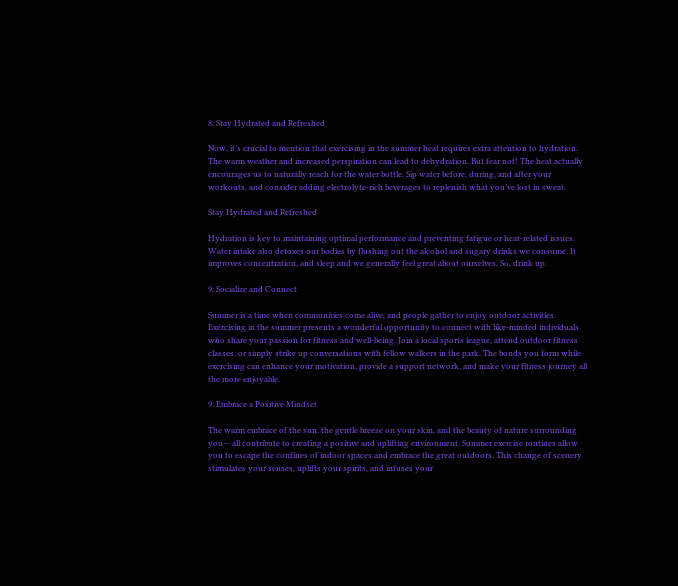8. Stay Hydrated and Refreshed

Now, it’s crucial to mention that exercising in the summer heat requires extra attention to hydration. The warm weather and increased perspiration can lead to dehydration. But fear not! The heat actually encourages us to naturally reach for the water bottle. Sip water before, during, and after your workouts, and consider adding electrolyte-rich beverages to replenish what you’ve lost in sweat.

Stay Hydrated and Refreshed

Hydration is key to maintaining optimal performance and preventing fatigue or heat-related issues. Water intake also detoxes our bodies by flushing out the alcohol and sugary drinks we consume. It improves concentration, and sleep and we generally feel great about ourselves. So, drink up.

9. Socialize and Connect

Summer is a time when communities come alive, and people gather to enjoy outdoor activities. Exercising in the summer presents a wonderful opportunity to connect with like-minded individuals who share your passion for fitness and well-being. Join a local sports league, attend outdoor fitness classes, or simply strike up conversations with fellow walkers in the park. The bonds you form while exercising can enhance your motivation, provide a support network, and make your fitness journey all the more enjoyable.

9. Embrace a Positive Mindset

The warm embrace of the sun, the gentle breeze on your skin, and the beauty of nature surrounding you— all contribute to creating a positive and uplifting environment. Summer exercise routines allow you to escape the confines of indoor spaces and embrace the great outdoors. This change of scenery stimulates your senses, uplifts your spirits, and infuses your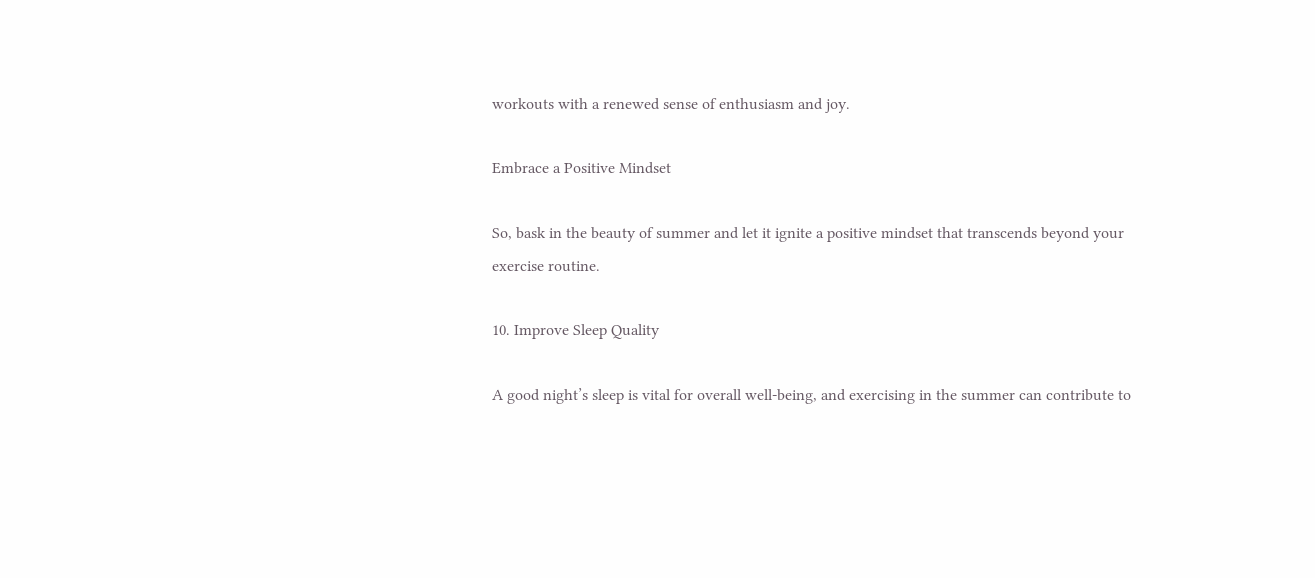workouts with a renewed sense of enthusiasm and joy.

Embrace a Positive Mindset

So, bask in the beauty of summer and let it ignite a positive mindset that transcends beyond your exercise routine.

10. Improve Sleep Quality

A good night’s sleep is vital for overall well-being, and exercising in the summer can contribute to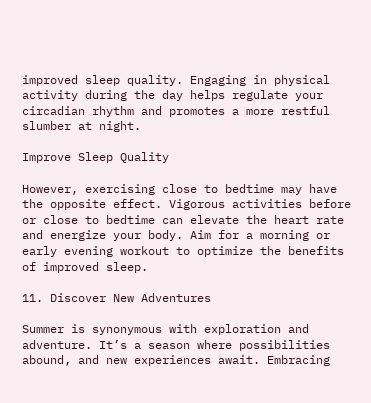improved sleep quality. Engaging in physical activity during the day helps regulate your circadian rhythm and promotes a more restful slumber at night.

Improve Sleep Quality

However, exercising close to bedtime may have the opposite effect. Vigorous activities before or close to bedtime can elevate the heart rate and energize your body. Aim for a morning or early evening workout to optimize the benefits of improved sleep.

11. Discover New Adventures

Summer is synonymous with exploration and adventure. It’s a season where possibilities abound, and new experiences await. Embracing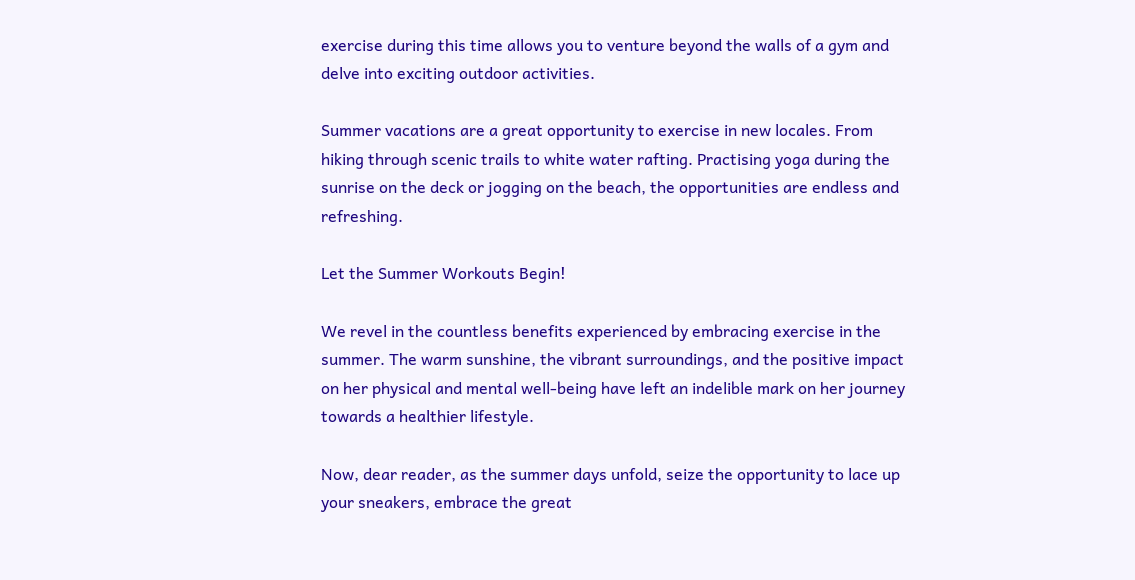exercise during this time allows you to venture beyond the walls of a gym and delve into exciting outdoor activities.

Summer vacations are a great opportunity to exercise in new locales. From hiking through scenic trails to white water rafting. Practising yoga during the sunrise on the deck or jogging on the beach, the opportunities are endless and refreshing.

Let the Summer Workouts Begin!

We revel in the countless benefits experienced by embracing exercise in the summer. The warm sunshine, the vibrant surroundings, and the positive impact on her physical and mental well-being have left an indelible mark on her journey towards a healthier lifestyle.

Now, dear reader, as the summer days unfold, seize the opportunity to lace up your sneakers, embrace the great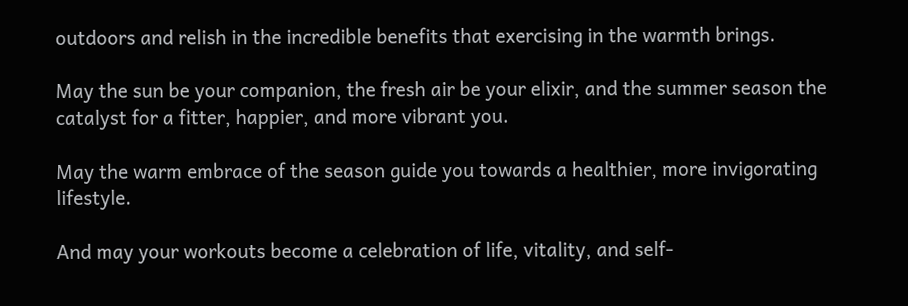outdoors and relish in the incredible benefits that exercising in the warmth brings.

May the sun be your companion, the fresh air be your elixir, and the summer season the catalyst for a fitter, happier, and more vibrant you.

May the warm embrace of the season guide you towards a healthier, more invigorating lifestyle.

And may your workouts become a celebration of life, vitality, and self-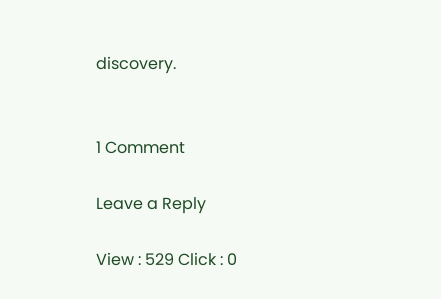discovery.


1 Comment

Leave a Reply

View : 529 Click : 0